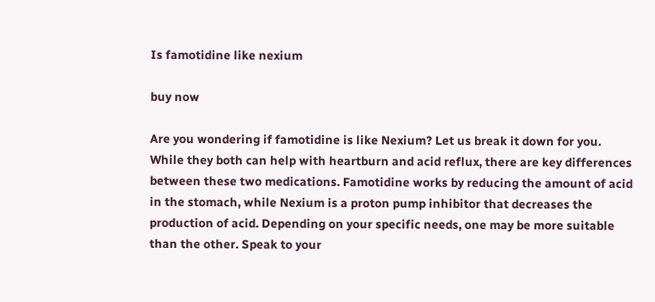Is famotidine like nexium

buy now

Are you wondering if famotidine is like Nexium? Let us break it down for you. While they both can help with heartburn and acid reflux, there are key differences between these two medications. Famotidine works by reducing the amount of acid in the stomach, while Nexium is a proton pump inhibitor that decreases the production of acid. Depending on your specific needs, one may be more suitable than the other. Speak to your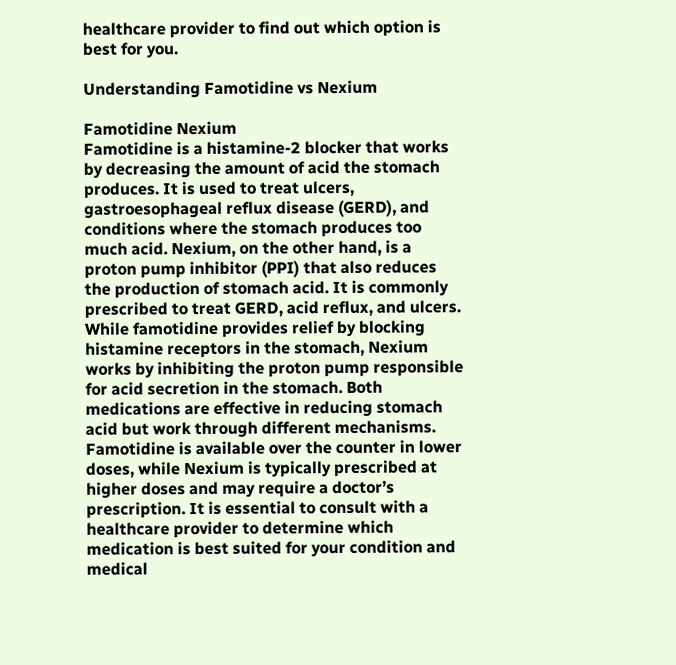healthcare provider to find out which option is best for you.

Understanding Famotidine vs Nexium

Famotidine Nexium
Famotidine is a histamine-2 blocker that works by decreasing the amount of acid the stomach produces. It is used to treat ulcers, gastroesophageal reflux disease (GERD), and conditions where the stomach produces too much acid. Nexium, on the other hand, is a proton pump inhibitor (PPI) that also reduces the production of stomach acid. It is commonly prescribed to treat GERD, acid reflux, and ulcers.
While famotidine provides relief by blocking histamine receptors in the stomach, Nexium works by inhibiting the proton pump responsible for acid secretion in the stomach. Both medications are effective in reducing stomach acid but work through different mechanisms.
Famotidine is available over the counter in lower doses, while Nexium is typically prescribed at higher doses and may require a doctor’s prescription. It is essential to consult with a healthcare provider to determine which medication is best suited for your condition and medical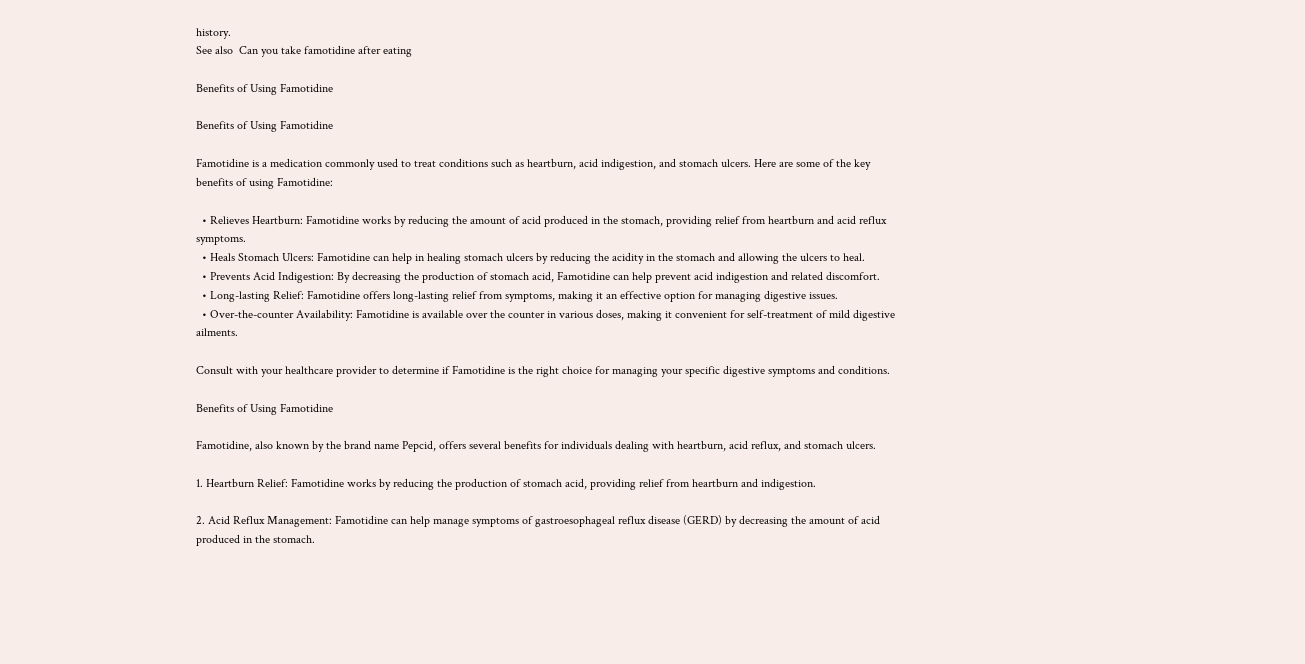history.
See also  Can you take famotidine after eating

Benefits of Using Famotidine

Benefits of Using Famotidine

Famotidine is a medication commonly used to treat conditions such as heartburn, acid indigestion, and stomach ulcers. Here are some of the key benefits of using Famotidine:

  • Relieves Heartburn: Famotidine works by reducing the amount of acid produced in the stomach, providing relief from heartburn and acid reflux symptoms.
  • Heals Stomach Ulcers: Famotidine can help in healing stomach ulcers by reducing the acidity in the stomach and allowing the ulcers to heal.
  • Prevents Acid Indigestion: By decreasing the production of stomach acid, Famotidine can help prevent acid indigestion and related discomfort.
  • Long-lasting Relief: Famotidine offers long-lasting relief from symptoms, making it an effective option for managing digestive issues.
  • Over-the-counter Availability: Famotidine is available over the counter in various doses, making it convenient for self-treatment of mild digestive ailments.

Consult with your healthcare provider to determine if Famotidine is the right choice for managing your specific digestive symptoms and conditions.

Benefits of Using Famotidine

Famotidine, also known by the brand name Pepcid, offers several benefits for individuals dealing with heartburn, acid reflux, and stomach ulcers.

1. Heartburn Relief: Famotidine works by reducing the production of stomach acid, providing relief from heartburn and indigestion.

2. Acid Reflux Management: Famotidine can help manage symptoms of gastroesophageal reflux disease (GERD) by decreasing the amount of acid produced in the stomach.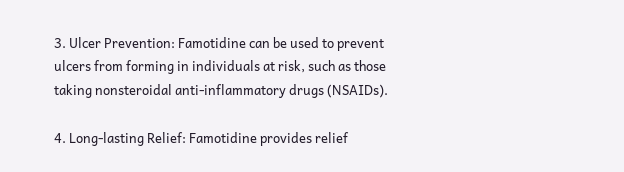3. Ulcer Prevention: Famotidine can be used to prevent ulcers from forming in individuals at risk, such as those taking nonsteroidal anti-inflammatory drugs (NSAIDs).

4. Long-lasting Relief: Famotidine provides relief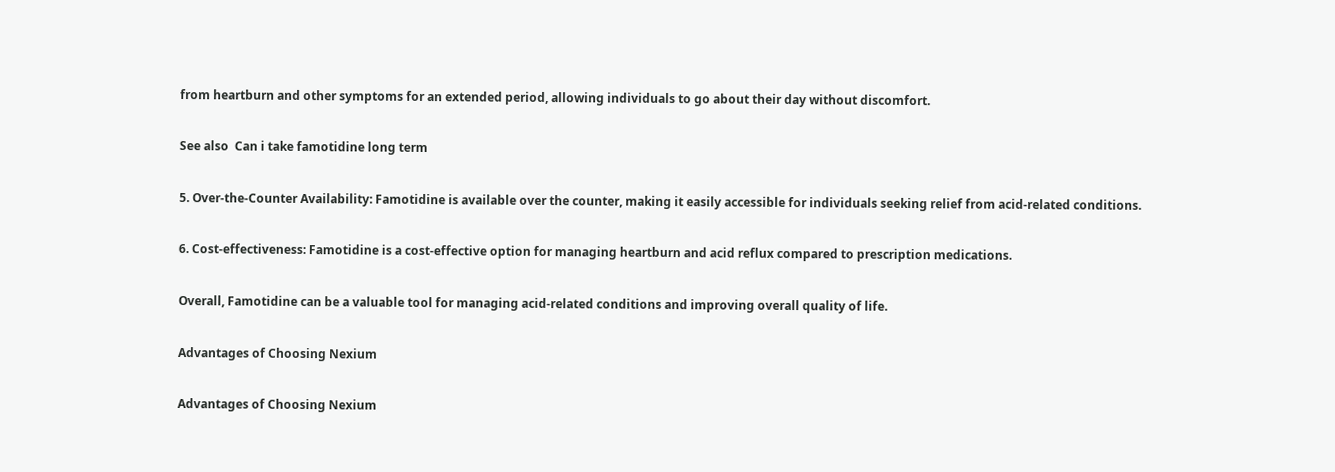from heartburn and other symptoms for an extended period, allowing individuals to go about their day without discomfort.

See also  Can i take famotidine long term

5. Over-the-Counter Availability: Famotidine is available over the counter, making it easily accessible for individuals seeking relief from acid-related conditions.

6. Cost-effectiveness: Famotidine is a cost-effective option for managing heartburn and acid reflux compared to prescription medications.

Overall, Famotidine can be a valuable tool for managing acid-related conditions and improving overall quality of life.

Advantages of Choosing Nexium

Advantages of Choosing Nexium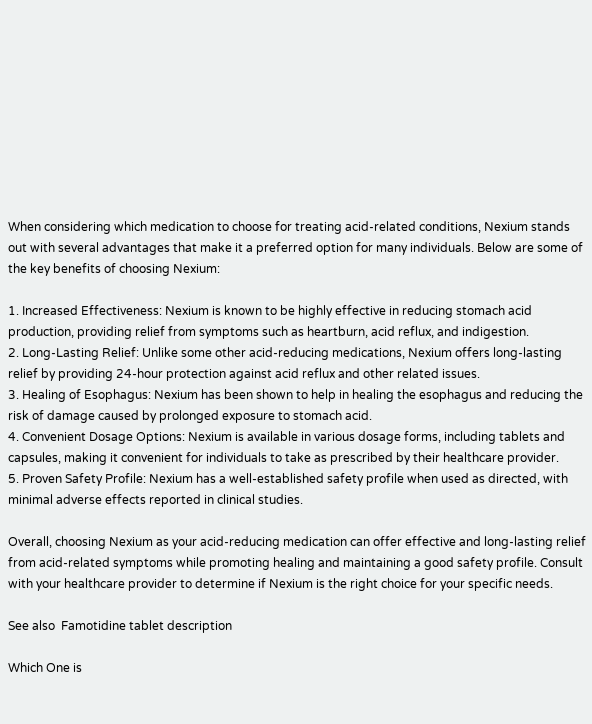When considering which medication to choose for treating acid-related conditions, Nexium stands out with several advantages that make it a preferred option for many individuals. Below are some of the key benefits of choosing Nexium:

1. Increased Effectiveness: Nexium is known to be highly effective in reducing stomach acid production, providing relief from symptoms such as heartburn, acid reflux, and indigestion.
2. Long-Lasting Relief: Unlike some other acid-reducing medications, Nexium offers long-lasting relief by providing 24-hour protection against acid reflux and other related issues.
3. Healing of Esophagus: Nexium has been shown to help in healing the esophagus and reducing the risk of damage caused by prolonged exposure to stomach acid.
4. Convenient Dosage Options: Nexium is available in various dosage forms, including tablets and capsules, making it convenient for individuals to take as prescribed by their healthcare provider.
5. Proven Safety Profile: Nexium has a well-established safety profile when used as directed, with minimal adverse effects reported in clinical studies.

Overall, choosing Nexium as your acid-reducing medication can offer effective and long-lasting relief from acid-related symptoms while promoting healing and maintaining a good safety profile. Consult with your healthcare provider to determine if Nexium is the right choice for your specific needs.

See also  Famotidine tablet description

Which One is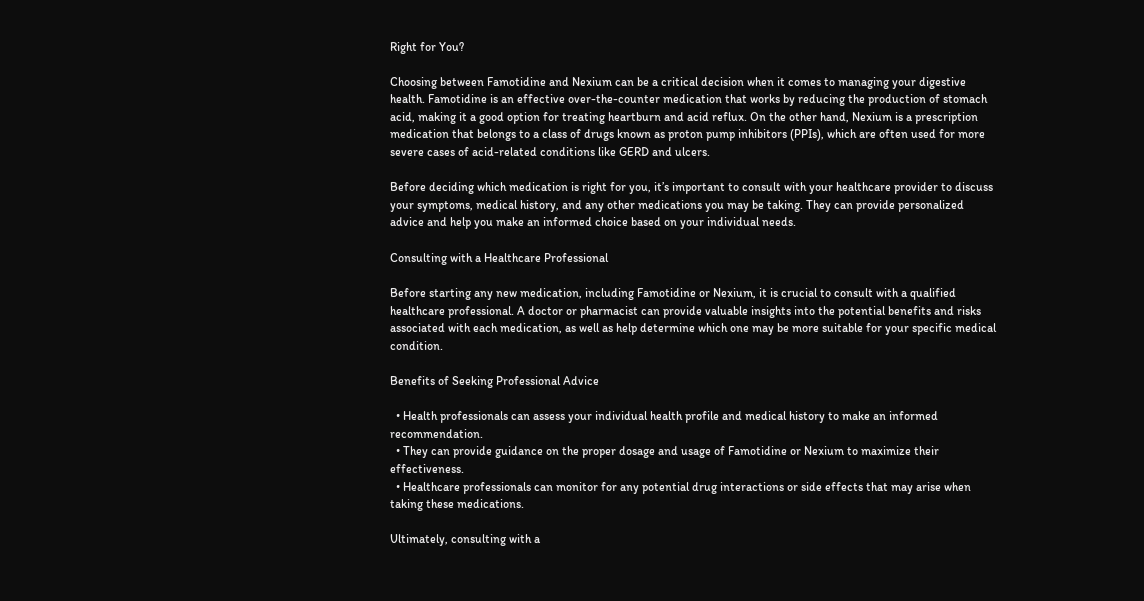Right for You?

Choosing between Famotidine and Nexium can be a critical decision when it comes to managing your digestive health. Famotidine is an effective over-the-counter medication that works by reducing the production of stomach acid, making it a good option for treating heartburn and acid reflux. On the other hand, Nexium is a prescription medication that belongs to a class of drugs known as proton pump inhibitors (PPIs), which are often used for more severe cases of acid-related conditions like GERD and ulcers.

Before deciding which medication is right for you, it’s important to consult with your healthcare provider to discuss your symptoms, medical history, and any other medications you may be taking. They can provide personalized advice and help you make an informed choice based on your individual needs.

Consulting with a Healthcare Professional

Before starting any new medication, including Famotidine or Nexium, it is crucial to consult with a qualified healthcare professional. A doctor or pharmacist can provide valuable insights into the potential benefits and risks associated with each medication, as well as help determine which one may be more suitable for your specific medical condition.

Benefits of Seeking Professional Advice

  • Health professionals can assess your individual health profile and medical history to make an informed recommendation.
  • They can provide guidance on the proper dosage and usage of Famotidine or Nexium to maximize their effectiveness.
  • Healthcare professionals can monitor for any potential drug interactions or side effects that may arise when taking these medications.

Ultimately, consulting with a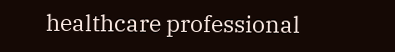healthcare professional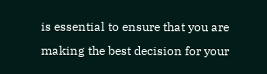is essential to ensure that you are making the best decision for your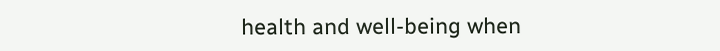health and well-being when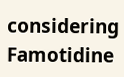considering Famotidine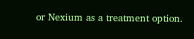or Nexium as a treatment option.